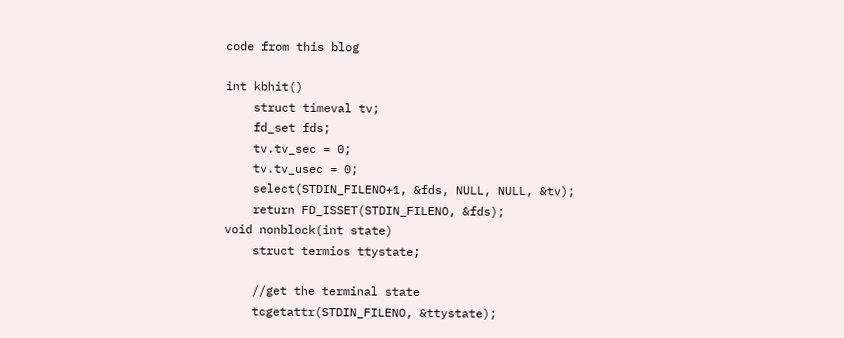code from this blog

int kbhit()
    struct timeval tv;
    fd_set fds;
    tv.tv_sec = 0;
    tv.tv_usec = 0;
    select(STDIN_FILENO+1, &fds, NULL, NULL, &tv);
    return FD_ISSET(STDIN_FILENO, &fds);
void nonblock(int state)
    struct termios ttystate;

    //get the terminal state
    tcgetattr(STDIN_FILENO, &ttystate);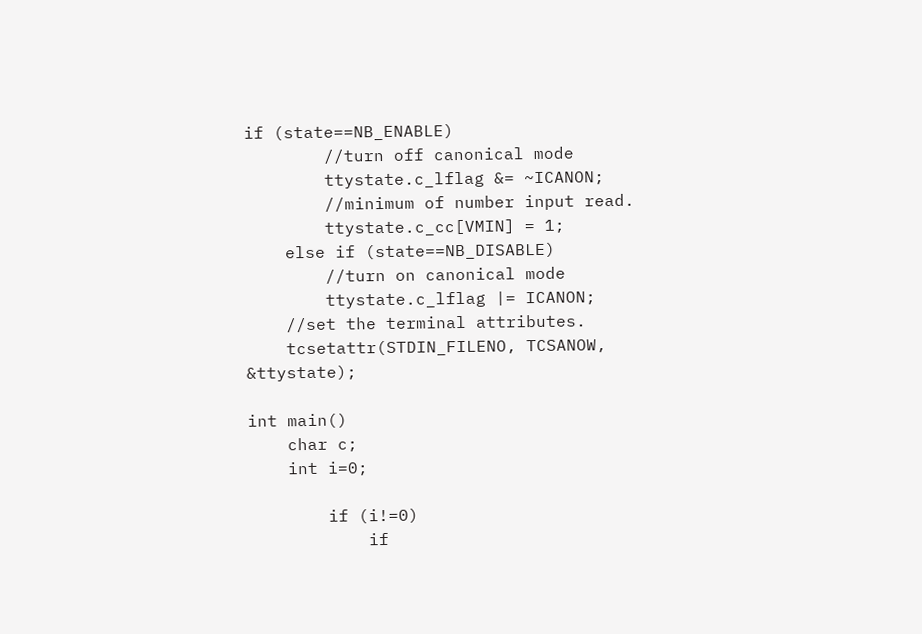if (state==NB_ENABLE)
        //turn off canonical mode
        ttystate.c_lflag &= ~ICANON;
        //minimum of number input read.
        ttystate.c_cc[VMIN] = 1;
    else if (state==NB_DISABLE)
        //turn on canonical mode
        ttystate.c_lflag |= ICANON;
    //set the terminal attributes.
    tcsetattr(STDIN_FILENO, TCSANOW, &ttystate);

int main()
    char c;
    int i=0;

        if (i!=0)
            if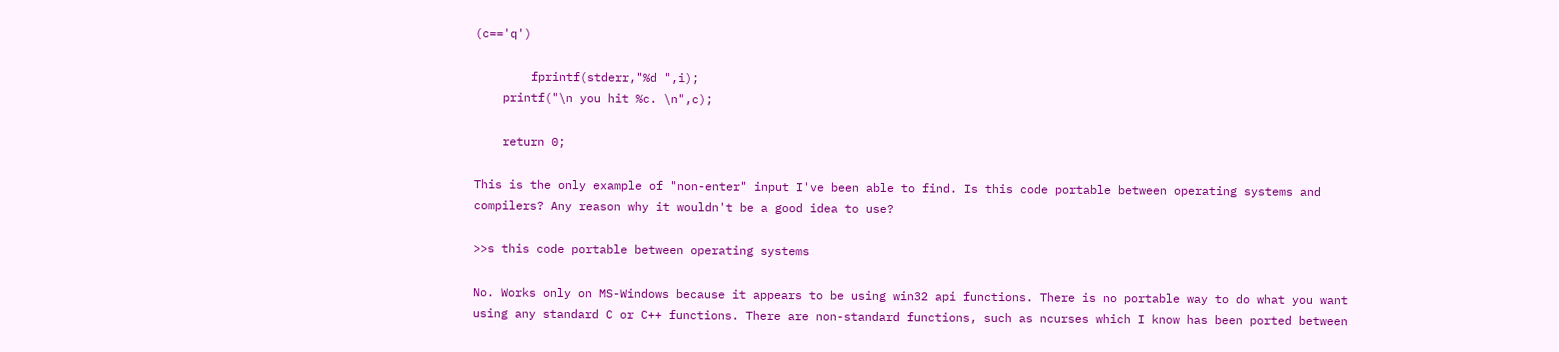(c=='q')

        fprintf(stderr,"%d ",i);
    printf("\n you hit %c. \n",c);

    return 0;

This is the only example of "non-enter" input I've been able to find. Is this code portable between operating systems and compilers? Any reason why it wouldn't be a good idea to use?

>>s this code portable between operating systems

No. Works only on MS-Windows because it appears to be using win32 api functions. There is no portable way to do what you want using any standard C or C++ functions. There are non-standard functions, such as ncurses which I know has been ported between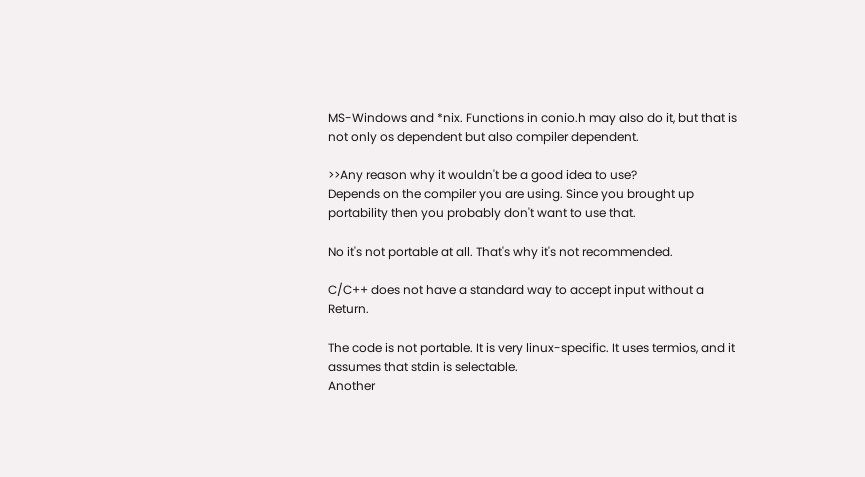MS-Windows and *nix. Functions in conio.h may also do it, but that is not only os dependent but also compiler dependent.

>>Any reason why it wouldn't be a good idea to use?
Depends on the compiler you are using. Since you brought up portability then you probably don't want to use that.

No it's not portable at all. That's why it's not recommended.

C/C++ does not have a standard way to accept input without a Return.

The code is not portable. It is very linux-specific. It uses termios, and it assumes that stdin is selectable.
Another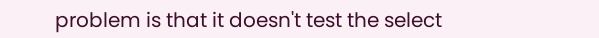problem is that it doesn't test the select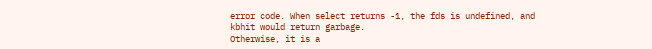error code. When select returns -1, the fds is undefined, and kbhit would return garbage.
Otherwise, it is a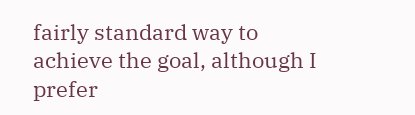fairly standard way to achieve the goal, although I prefer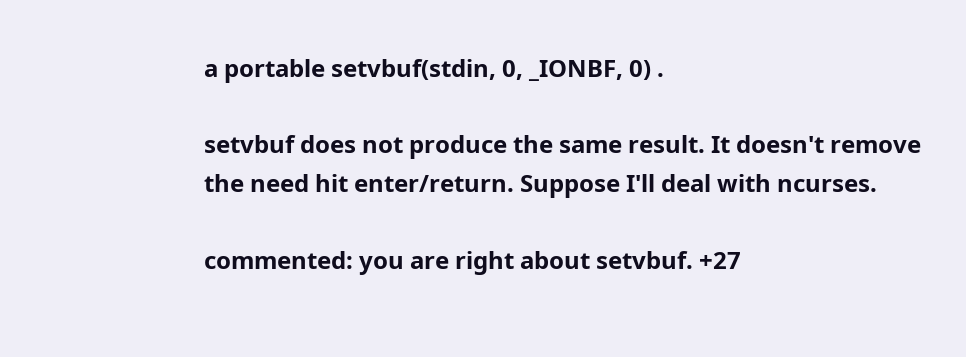a portable setvbuf(stdin, 0, _IONBF, 0) .

setvbuf does not produce the same result. It doesn't remove the need hit enter/return. Suppose I'll deal with ncurses.

commented: you are right about setvbuf. +27